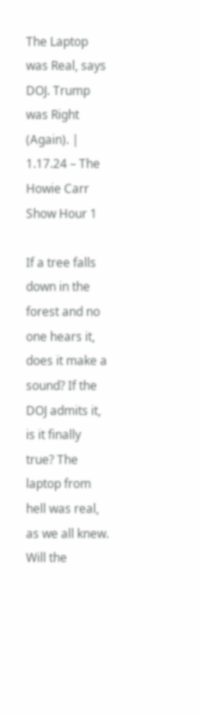The Laptop was Real, says DOJ. Trump was Right (Again). | 1.17.24 – The Howie Carr Show Hour 1

If a tree falls down in the forest and no one hears it, does it make a sound? If the DOJ admits it, is it finally true? The laptop from hell was real, as we all knew. Will the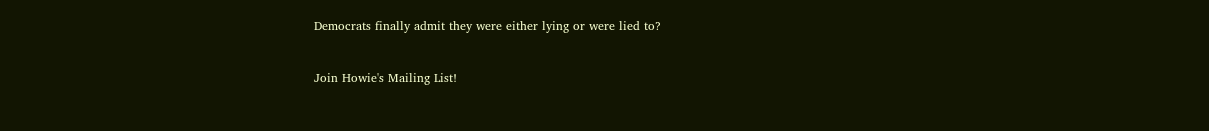Democrats finally admit they were either lying or were lied to?


Join Howie's Mailing List!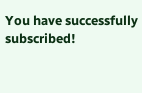You have successfully subscribed!